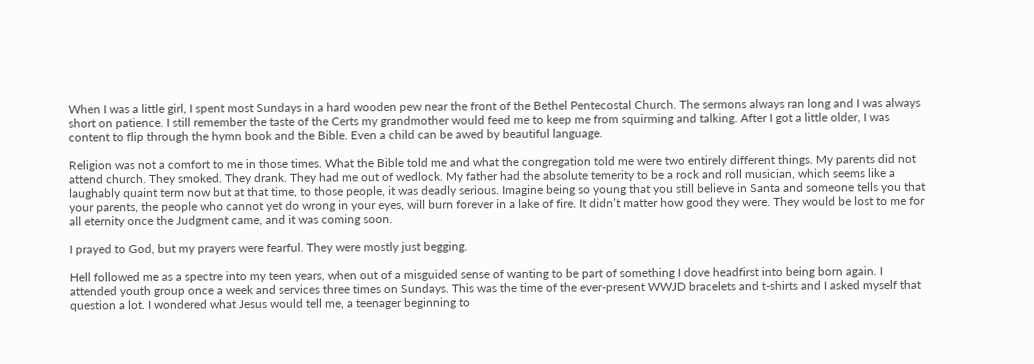When I was a little girl, I spent most Sundays in a hard wooden pew near the front of the Bethel Pentecostal Church. The sermons always ran long and I was always short on patience. I still remember the taste of the Certs my grandmother would feed me to keep me from squirming and talking. After I got a little older, I was content to flip through the hymn book and the Bible. Even a child can be awed by beautiful language.

Religion was not a comfort to me in those times. What the Bible told me and what the congregation told me were two entirely different things. My parents did not attend church. They smoked. They drank. They had me out of wedlock. My father had the absolute temerity to be a rock and roll musician, which seems like a laughably quaint term now but at that time, to those people, it was deadly serious. Imagine being so young that you still believe in Santa and someone tells you that your parents, the people who cannot yet do wrong in your eyes, will burn forever in a lake of fire. It didn’t matter how good they were. They would be lost to me for all eternity once the Judgment came, and it was coming soon.

I prayed to God, but my prayers were fearful. They were mostly just begging.

Hell followed me as a spectre into my teen years, when out of a misguided sense of wanting to be part of something I dove headfirst into being born again. I attended youth group once a week and services three times on Sundays. This was the time of the ever-present WWJD bracelets and t-shirts and I asked myself that question a lot. I wondered what Jesus would tell me, a teenager beginning to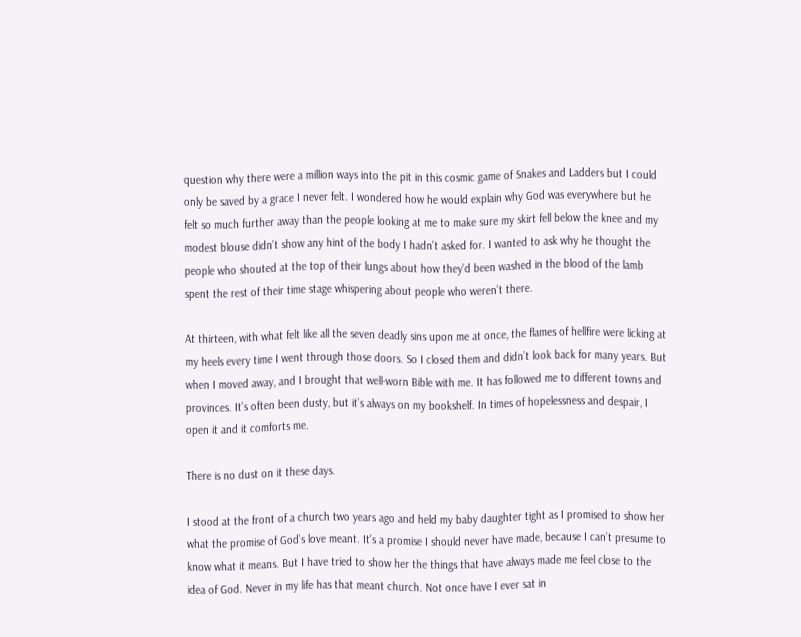question why there were a million ways into the pit in this cosmic game of Snakes and Ladders but I could only be saved by a grace I never felt. I wondered how he would explain why God was everywhere but he felt so much further away than the people looking at me to make sure my skirt fell below the knee and my modest blouse didn’t show any hint of the body I hadn’t asked for. I wanted to ask why he thought the people who shouted at the top of their lungs about how they’d been washed in the blood of the lamb spent the rest of their time stage whispering about people who weren’t there.

At thirteen, with what felt like all the seven deadly sins upon me at once, the flames of hellfire were licking at my heels every time I went through those doors. So I closed them and didn’t look back for many years. But when I moved away, and I brought that well-worn Bible with me. It has followed me to different towns and provinces. It’s often been dusty, but it’s always on my bookshelf. In times of hopelessness and despair, I open it and it comforts me.

There is no dust on it these days.

I stood at the front of a church two years ago and held my baby daughter tight as I promised to show her what the promise of God’s love meant. It’s a promise I should never have made, because I can’t presume to know what it means. But I have tried to show her the things that have always made me feel close to the idea of God. Never in my life has that meant church. Not once have I ever sat in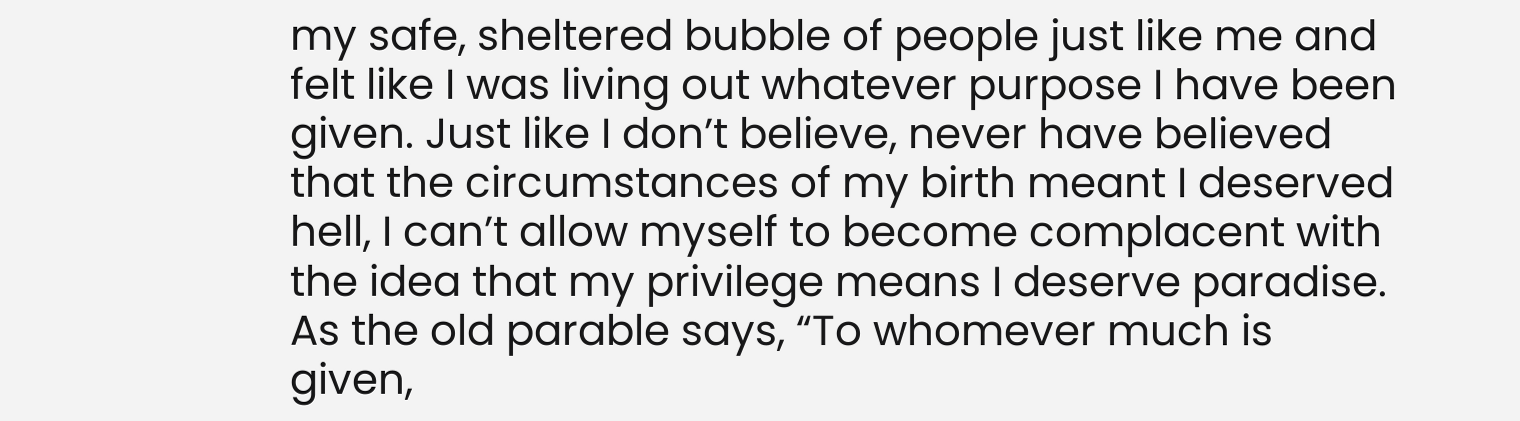my safe, sheltered bubble of people just like me and felt like I was living out whatever purpose I have been given. Just like I don’t believe, never have believed that the circumstances of my birth meant I deserved hell, I can’t allow myself to become complacent with the idea that my privilege means I deserve paradise. As the old parable says, “To whomever much is given,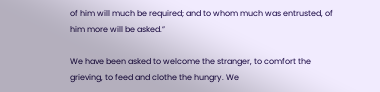of him will much be required; and to whom much was entrusted, of him more will be asked.”

We have been asked to welcome the stranger, to comfort the grieving, to feed and clothe the hungry. We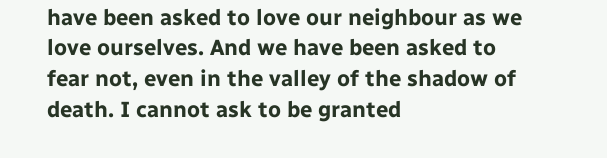have been asked to love our neighbour as we love ourselves. And we have been asked to fear not, even in the valley of the shadow of death. I cannot ask to be granted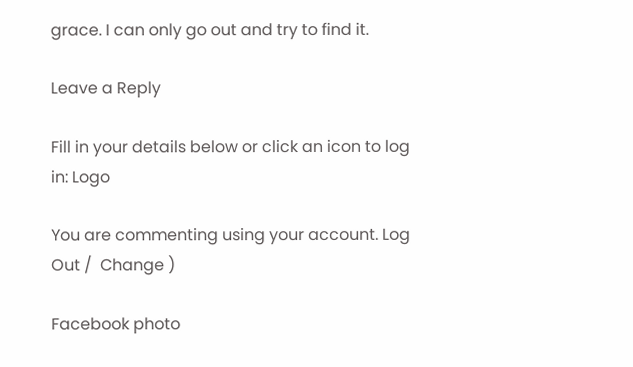grace. I can only go out and try to find it.

Leave a Reply

Fill in your details below or click an icon to log in: Logo

You are commenting using your account. Log Out /  Change )

Facebook photo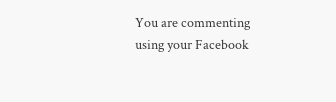You are commenting using your Facebook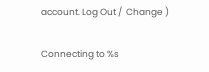account. Log Out /  Change )

Connecting to %s